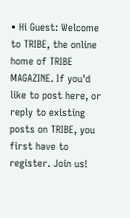• Hi Guest: Welcome to TRIBE, the online home of TRIBE MAGAZINE. If you'd like to post here, or reply to existing posts on TRIBE, you first have to register. Join us!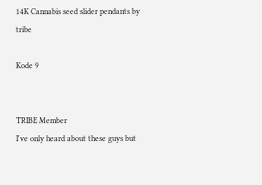14K Cannabis seed slider pendants by tribe

Kode 9


TRIBE Member
I've only heard about these guys but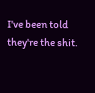I've been told they're the shit.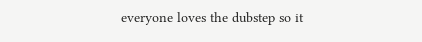everyone loves the dubstep so it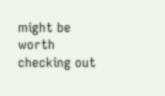might be worth checking out